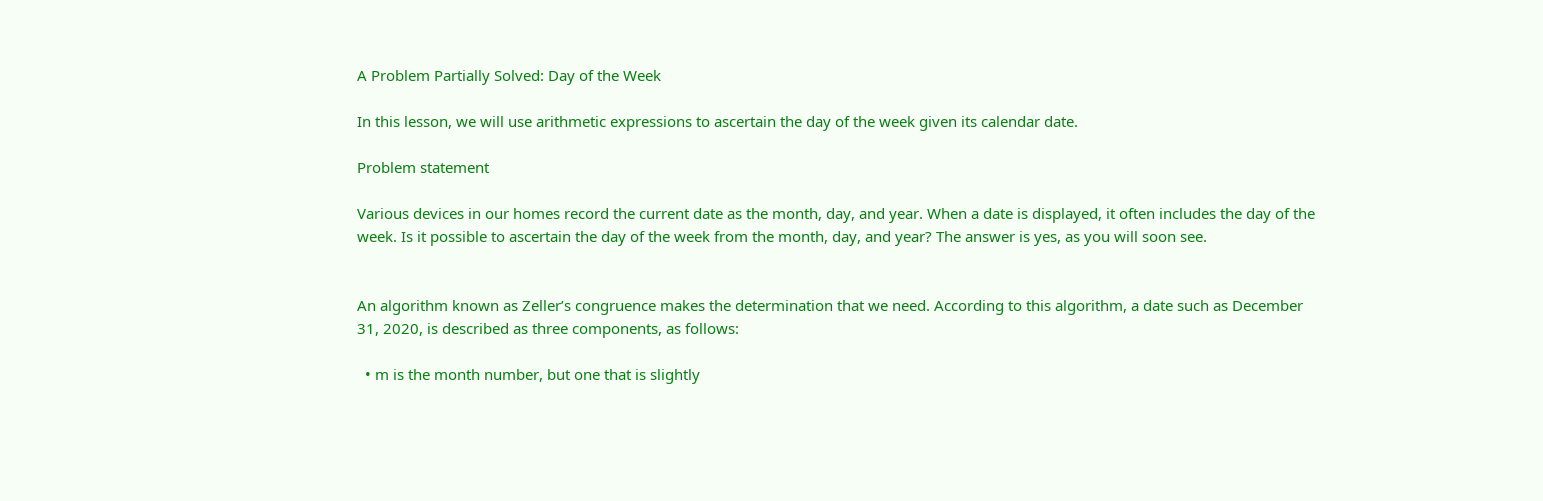A Problem Partially Solved: Day of the Week

In this lesson, we will use arithmetic expressions to ascertain the day of the week given its calendar date.

Problem statement

Various devices in our homes record the current date as the month, day, and year. When a date is displayed, it often includes the day of the week. Is it possible to ascertain the day of the week from the month, day, and year? The answer is yes, as you will soon see.


An algorithm known as Zeller’s congruence makes the determination that we need. According to this algorithm, a date such as December 31, 2020, is described as three components, as follows:

  • m is the month number, but one that is slightly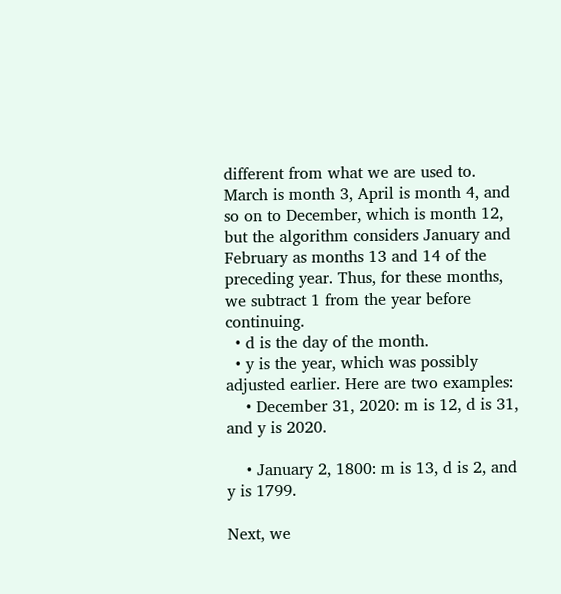different from what we are used to. March is month 3, April is month 4, and so on to December, which is month 12, but the algorithm considers January and February as months 13 and 14 of the preceding year. Thus, for these months, we subtract 1 from the year before continuing.
  • d is the day of the month.
  • y is the year, which was possibly adjusted earlier. Here are two examples:
    • December 31, 2020: m is 12, d is 31, and y is 2020.

    • January 2, 1800: m is 13, d is 2, and y is 1799.

Next, we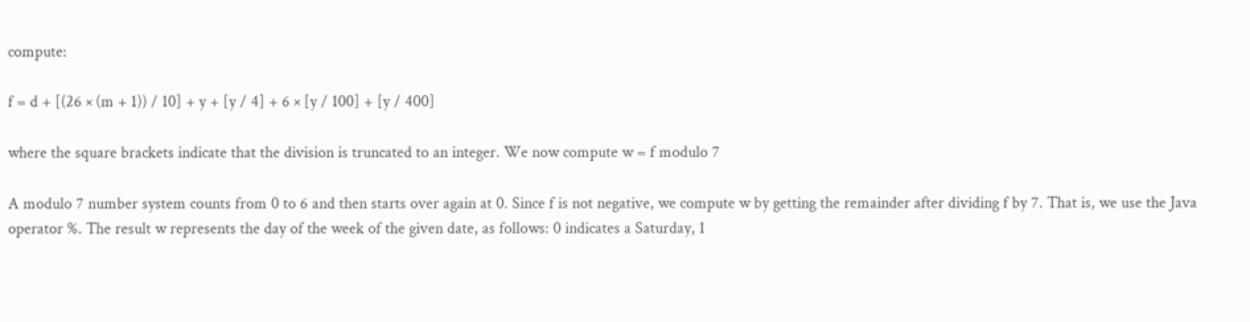compute:

f = d + [(26 × (m + 1)) / 10] + y + [y / 4] + 6 × [y / 100] + [y / 400]

where the square brackets indicate that the division is truncated to an integer. We now compute w = f modulo 7

A modulo 7 number system counts from 0 to 6 and then starts over again at 0. Since f is not negative, we compute w by getting the remainder after dividing f by 7. That is, we use the Java operator %. The result w represents the day of the week of the given date, as follows: 0 indicates a Saturday, 1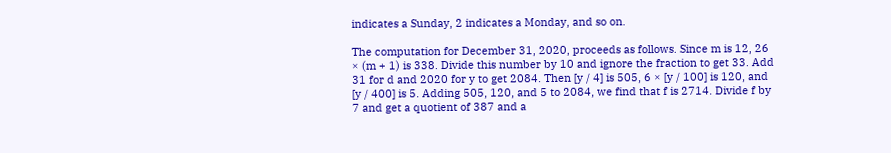indicates a Sunday, 2 indicates a Monday, and so on.

The computation for December 31, 2020, proceeds as follows. Since m is 12, 26 × (m + 1) is 338. Divide this number by 10 and ignore the fraction to get 33. Add 31 for d and 2020 for y to get 2084. Then [y / 4] is 505, 6 × [y / 100] is 120, and [y / 400] is 5. Adding 505, 120, and 5 to 2084, we find that f is 2714. Divide f by 7 and get a quotient of 387 and a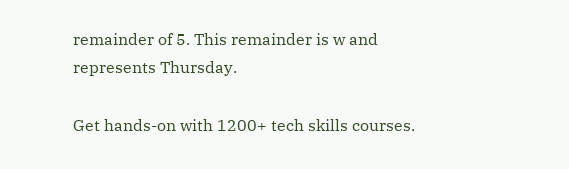remainder of 5. This remainder is w and represents Thursday.

Get hands-on with 1200+ tech skills courses.